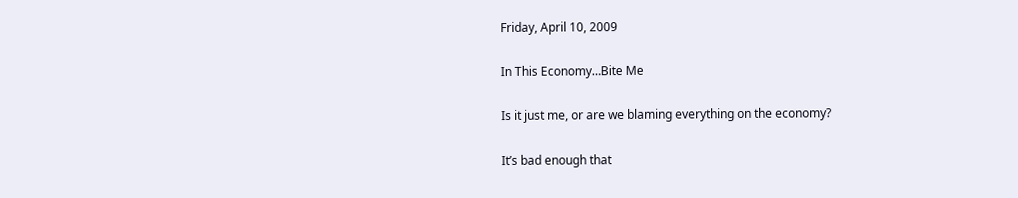Friday, April 10, 2009

In This Economy…Bite Me

Is it just me, or are we blaming everything on the economy?

It’s bad enough that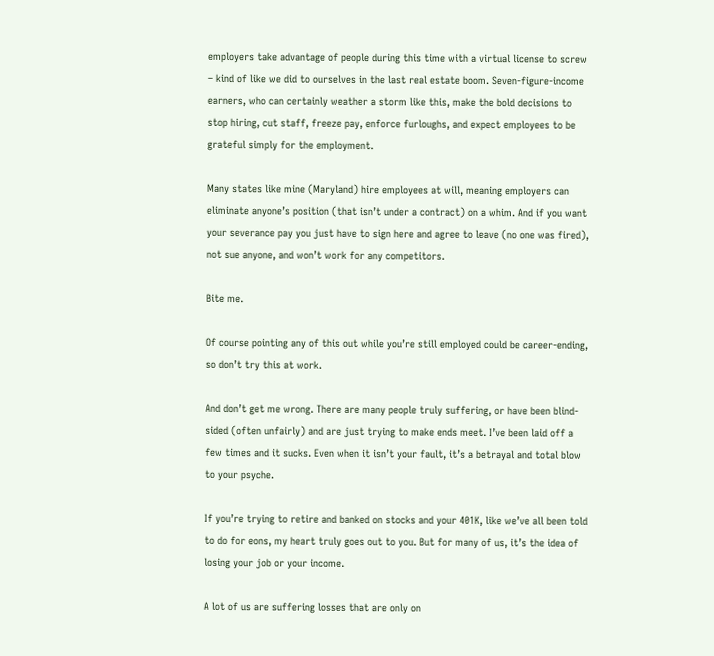employers take advantage of people during this time with a virtual license to screw – kind of like we did to ourselves in the last real estate boom. Seven-figure-income earners, who can certainly weather a storm like this, make the bold decisions to stop hiring, cut staff, freeze pay, enforce furloughs, and expect employees to be grateful simply for the employment.

Many states like mine (Maryland) hire employees at will, meaning employers can eliminate anyone’s position (that isn’t under a contract) on a whim. And if you want your severance pay you just have to sign here and agree to leave (no one was fired), not sue anyone, and won’t work for any competitors.

Bite me.

Of course pointing any of this out while you’re still employed could be career-ending, so don’t try this at work.

And don’t get me wrong. There are many people truly suffering, or have been blind-sided (often unfairly) and are just trying to make ends meet. I’ve been laid off a few times and it sucks. Even when it isn’t your fault, it’s a betrayal and total blow to your psyche.

If you’re trying to retire and banked on stocks and your 401K, like we’ve all been told to do for eons, my heart truly goes out to you. But for many of us, it’s the idea of losing your job or your income.

A lot of us are suffering losses that are only on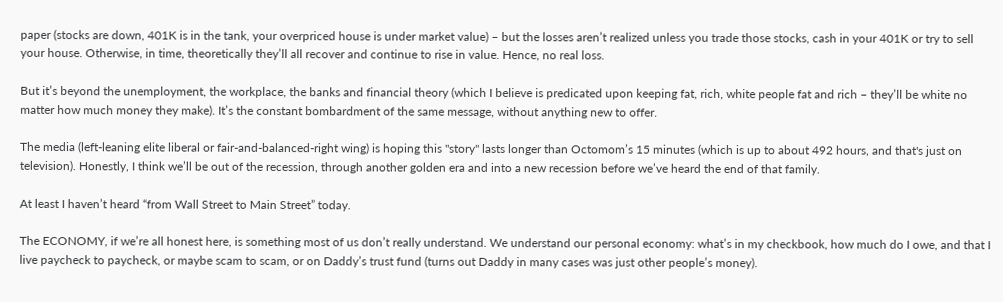paper (stocks are down, 401K is in the tank, your overpriced house is under market value) – but the losses aren’t realized unless you trade those stocks, cash in your 401K or try to sell your house. Otherwise, in time, theoretically they’ll all recover and continue to rise in value. Hence, no real loss.

But it’s beyond the unemployment, the workplace, the banks and financial theory (which I believe is predicated upon keeping fat, rich, white people fat and rich – they’ll be white no matter how much money they make). It’s the constant bombardment of the same message, without anything new to offer.

The media (left-leaning elite liberal or fair-and-balanced-right wing) is hoping this "story" lasts longer than Octomom’s 15 minutes (which is up to about 492 hours, and that's just on television). Honestly, I think we’ll be out of the recession, through another golden era and into a new recession before we’ve heard the end of that family.

At least I haven’t heard “from Wall Street to Main Street” today.

The ECONOMY, if we’re all honest here, is something most of us don’t really understand. We understand our personal economy: what’s in my checkbook, how much do I owe, and that I live paycheck to paycheck, or maybe scam to scam, or on Daddy’s trust fund (turns out Daddy in many cases was just other people’s money).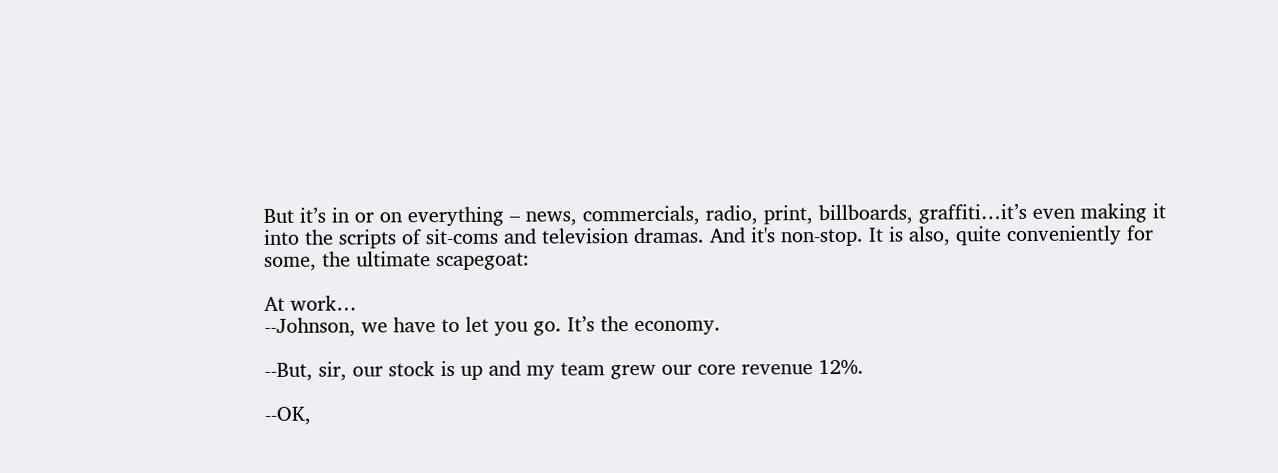But it’s in or on everything – news, commercials, radio, print, billboards, graffiti…it’s even making it into the scripts of sit-coms and television dramas. And it's non-stop. It is also, quite conveniently for some, the ultimate scapegoat:

At work…
--Johnson, we have to let you go. It’s the economy.

--But, sir, our stock is up and my team grew our core revenue 12%.

--OK,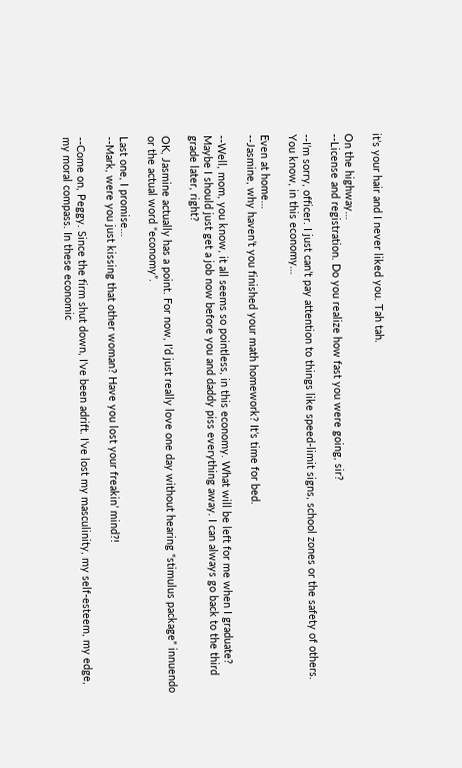it’s your hair and I never liked you. Tah tah.

On the highway…
--License and registration. Do you realize how fast you were going, sir?

--I’m sorry, officer. I just can’t pay attention to things like speed-limit signs, school zones or the safety of others. You know, in this economy…

Even at home…
--Jasmine, why haven’t you finished your math homework? It’s time for bed.

--Well, mom, you know, it all seems so pointless, in this economy. What will be left for me when I graduate? Maybe I should just get a job now before you and daddy piss everything away. I can always go back to the third grade later, right?

OK, Jasmine actually has a point. For now, I’d just really love one day without hearing “stimulus package” innuendo or the actual word “economy”.

Last one, I promise…
--Mark, were you just kissing that other woman? Have you lost your freakin’ mind?!

--Come on, Peggy. Since the firm shut down, I’ve been adrift. I’ve lost my masculinity, my self-esteem, my edge, my moral compass. In these economic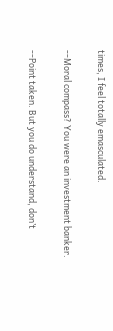times, I feel totally emasculated.

--Moral compass? You were an investment banker.

--Point taken. But you do understand, don’t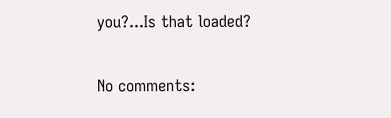you?...Is that loaded?

No comments: